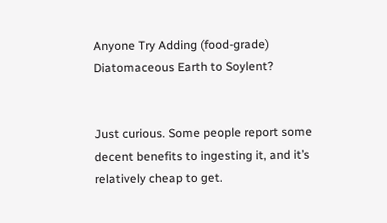Anyone Try Adding (food-grade) Diatomaceous Earth to Soylent?


Just curious. Some people report some decent benefits to ingesting it, and it’s relatively cheap to get.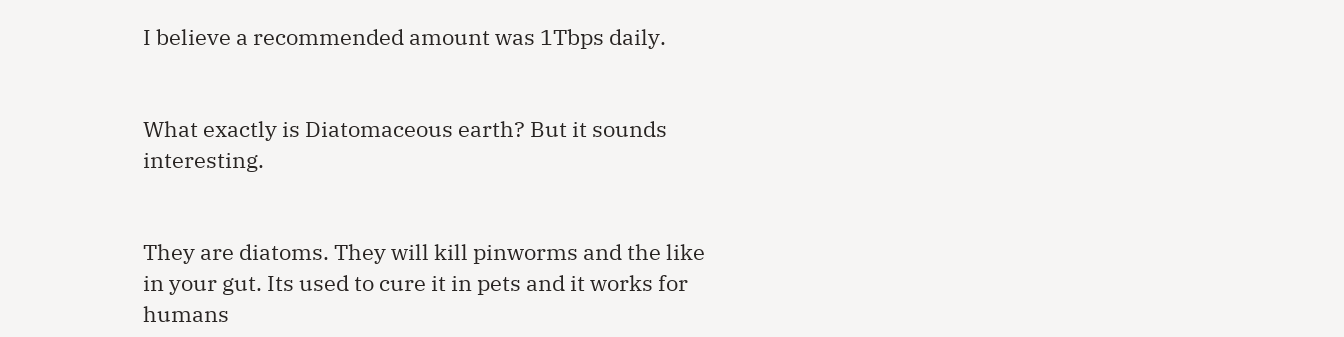I believe a recommended amount was 1Tbps daily.


What exactly is Diatomaceous earth? But it sounds interesting.


They are diatoms. They will kill pinworms and the like in your gut. Its used to cure it in pets and it works for humans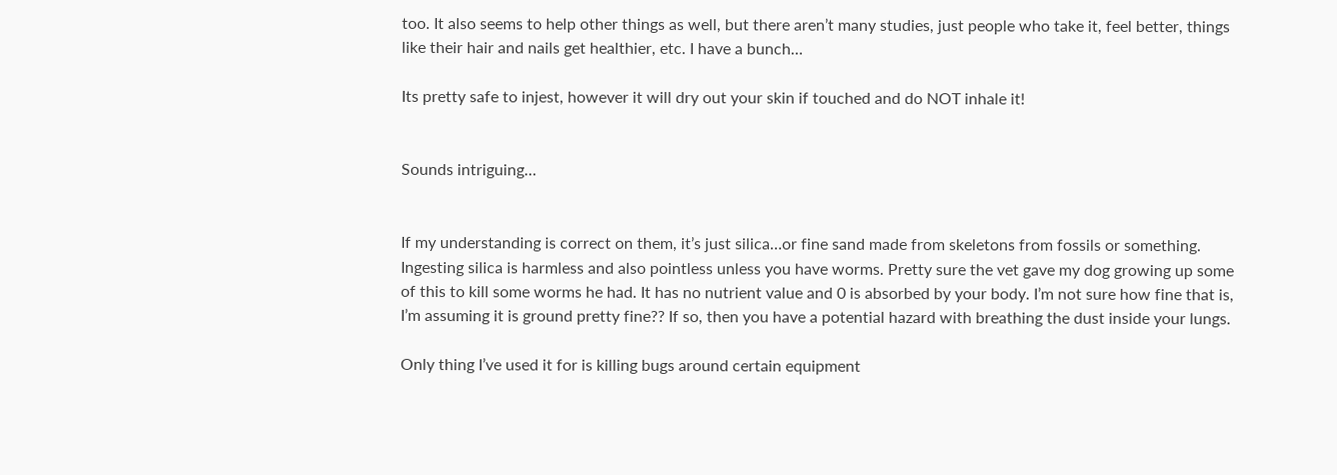too. It also seems to help other things as well, but there aren’t many studies, just people who take it, feel better, things like their hair and nails get healthier, etc. I have a bunch…

Its pretty safe to injest, however it will dry out your skin if touched and do NOT inhale it!


Sounds intriguing…


If my understanding is correct on them, it’s just silica…or fine sand made from skeletons from fossils or something. Ingesting silica is harmless and also pointless unless you have worms. Pretty sure the vet gave my dog growing up some of this to kill some worms he had. It has no nutrient value and 0 is absorbed by your body. I’m not sure how fine that is, I’m assuming it is ground pretty fine?? If so, then you have a potential hazard with breathing the dust inside your lungs.

Only thing I’ve used it for is killing bugs around certain equipment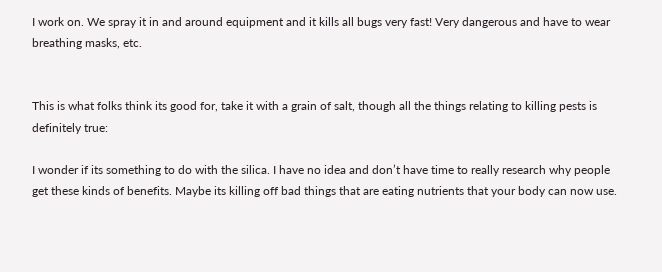I work on. We spray it in and around equipment and it kills all bugs very fast! Very dangerous and have to wear breathing masks, etc.


This is what folks think its good for, take it with a grain of salt, though all the things relating to killing pests is definitely true:

I wonder if its something to do with the silica. I have no idea and don’t have time to really research why people get these kinds of benefits. Maybe its killing off bad things that are eating nutrients that your body can now use.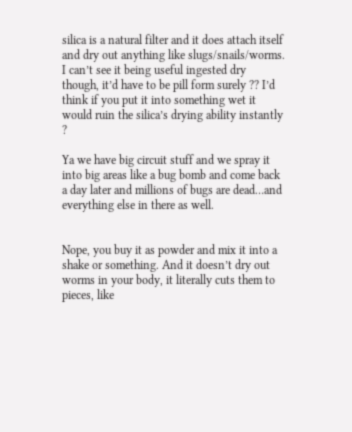silica is a natural filter and it does attach itself and dry out anything like slugs/snails/worms. I can’t see it being useful ingested dry though, it’d have to be pill form surely ?? I’d think if you put it into something wet it would ruin the silica’s drying ability instantly ?

Ya we have big circuit stuff and we spray it into big areas like a bug bomb and come back a day later and millions of bugs are dead…and everything else in there as well.


Nope, you buy it as powder and mix it into a shake or something. And it doesn’t dry out worms in your body, it literally cuts them to pieces, like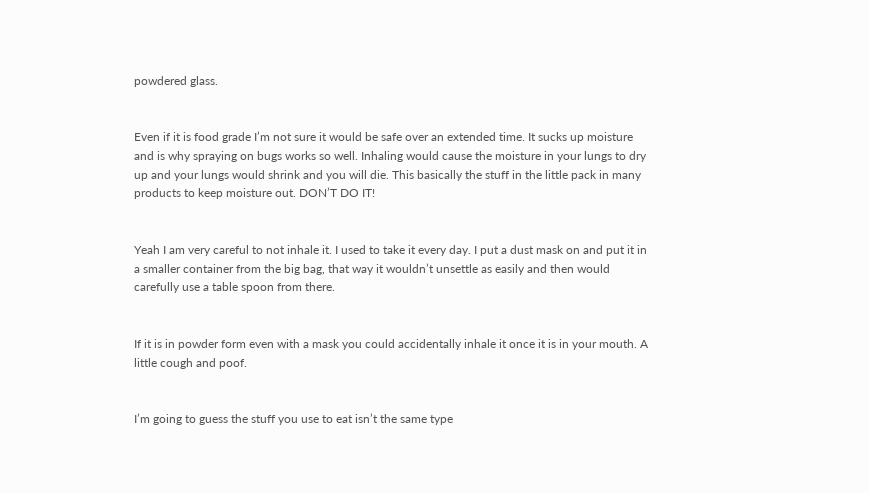powdered glass.


Even if it is food grade I’m not sure it would be safe over an extended time. It sucks up moisture and is why spraying on bugs works so well. Inhaling would cause the moisture in your lungs to dry up and your lungs would shrink and you will die. This basically the stuff in the little pack in many products to keep moisture out. DON’T DO IT!


Yeah I am very careful to not inhale it. I used to take it every day. I put a dust mask on and put it in a smaller container from the big bag, that way it wouldn’t unsettle as easily and then would carefully use a table spoon from there.


If it is in powder form even with a mask you could accidentally inhale it once it is in your mouth. A little cough and poof.


I’m going to guess the stuff you use to eat isn’t the same type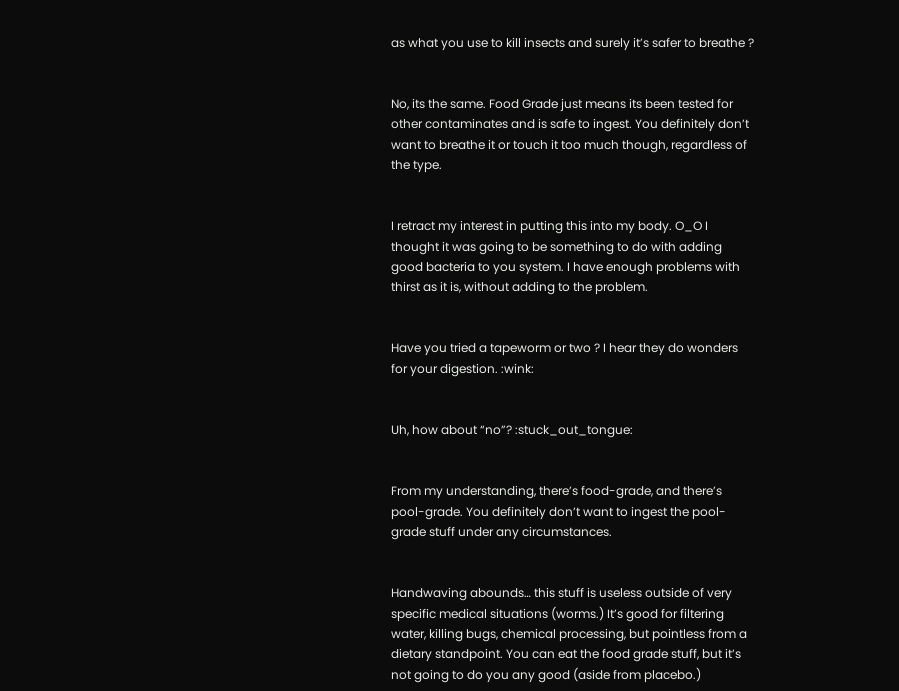as what you use to kill insects and surely it’s safer to breathe ?


No, its the same. Food Grade just means its been tested for other contaminates and is safe to ingest. You definitely don’t want to breathe it or touch it too much though, regardless of the type.


I retract my interest in putting this into my body. O_O I thought it was going to be something to do with adding good bacteria to you system. I have enough problems with thirst as it is, without adding to the problem.


Have you tried a tapeworm or two ? I hear they do wonders for your digestion. :wink:


Uh, how about “no”? :stuck_out_tongue:


From my understanding, there’s food-grade, and there’s pool-grade. You definitely don’t want to ingest the pool-grade stuff under any circumstances.


Handwaving abounds… this stuff is useless outside of very specific medical situations (worms.) It’s good for filtering water, killing bugs, chemical processing, but pointless from a dietary standpoint. You can eat the food grade stuff, but it’s not going to do you any good (aside from placebo.)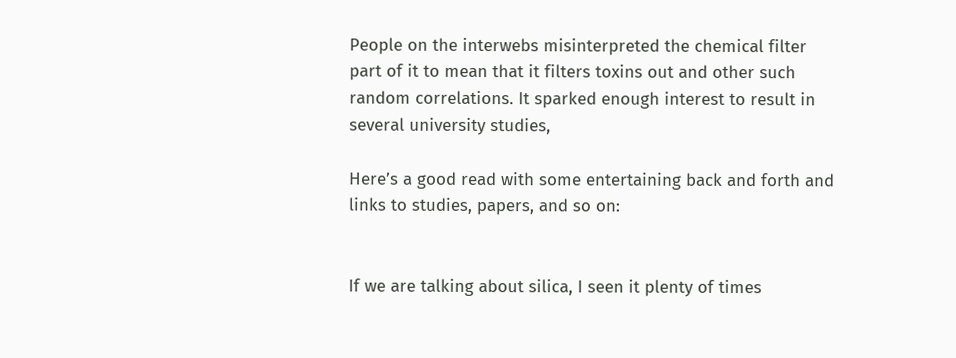People on the interwebs misinterpreted the chemical filter part of it to mean that it filters toxins out and other such random correlations. It sparked enough interest to result in several university studies,

Here’s a good read with some entertaining back and forth and links to studies, papers, and so on:


If we are talking about silica, I seen it plenty of times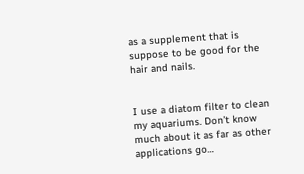as a supplement that is suppose to be good for the hair and nails.


I use a diatom filter to clean my aquariums. Don’t know much about it as far as other applications go…